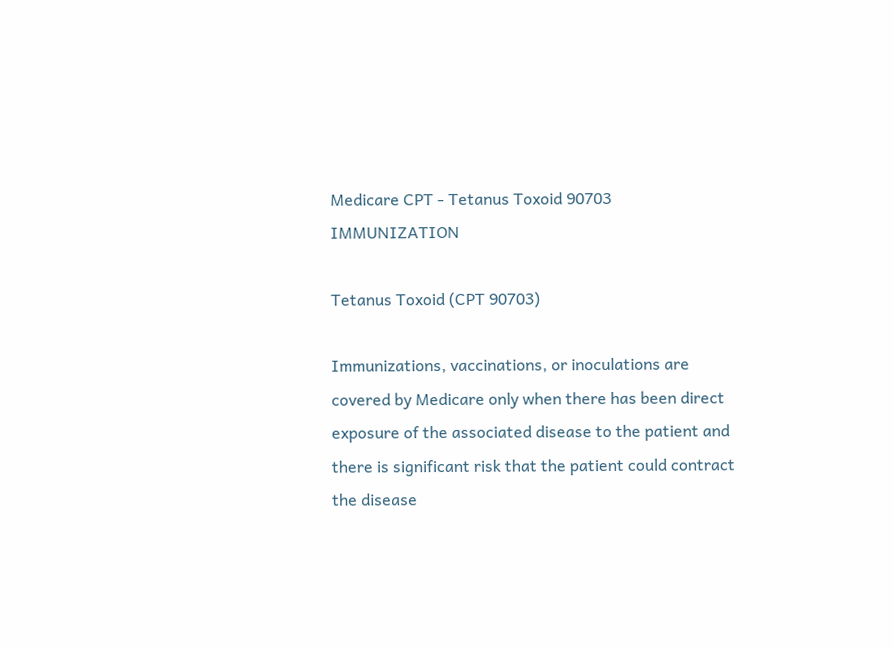Medicare CPT - Tetanus Toxoid 90703 IMMUNIZATION

Tetanus Toxoid (CPT 90703)

Immunizations, vaccinations, or inoculations are covered by Medicare only when there has been direct exposure of the associated disease to the patient and there is significant risk that the patient could contract the disease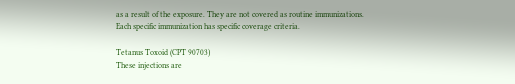as a result of the exposure. They are not covered as routine immunizations. Each specific immunization has specific coverage criteria.

Tetanus Toxoid (CPT 90703)
These injections are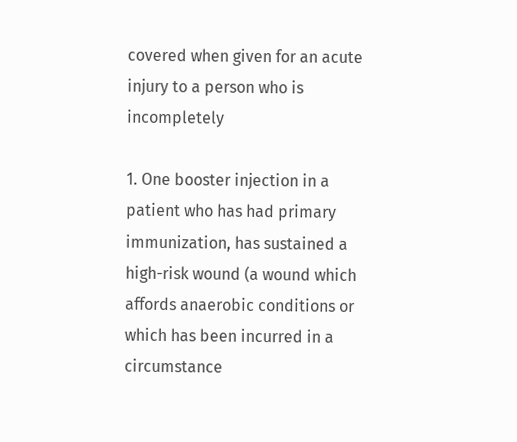covered when given for an acute injury to a person who is incompletely

1. One booster injection in a patient who has had primary immunization, has sustained a high-risk wound (a wound which affords anaerobic conditions or which has been incurred in a circumstance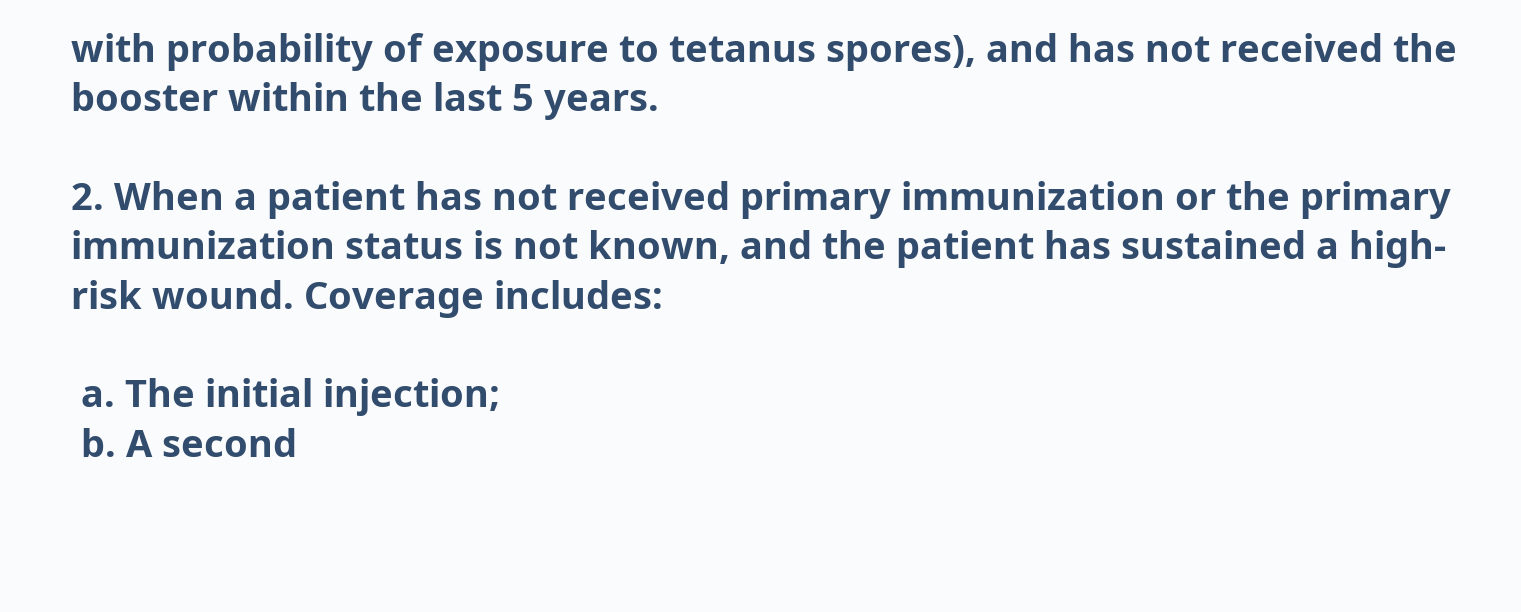with probability of exposure to tetanus spores), and has not received the booster within the last 5 years.

2. When a patient has not received primary immunization or the primary immunization status is not known, and the patient has sustained a high-risk wound. Coverage includes:

 a. The initial injection;
 b. A second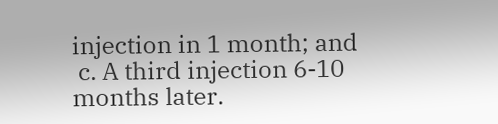injection in 1 month; and
 c. A third injection 6-10 months later.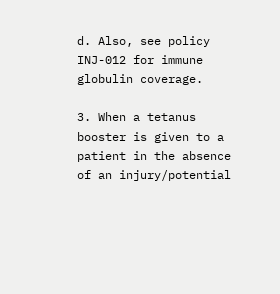d. Also, see policy INJ-012 for immune globulin coverage.

3. When a tetanus booster is given to a patient in the absence of an injury/potential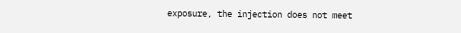exposure, the injection does not meet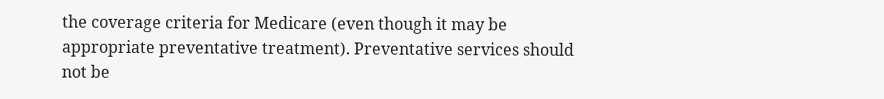the coverage criteria for Medicare (even though it may be appropriate preventative treatment). Preventative services should not be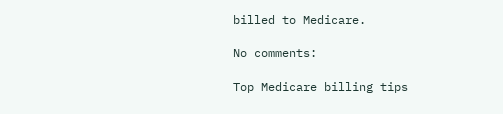billed to Medicare.

No comments:

Top Medicare billing tips